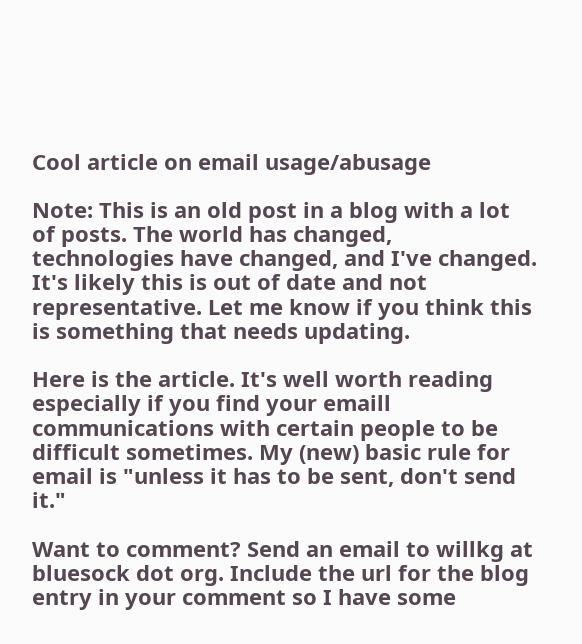Cool article on email usage/abusage

Note: This is an old post in a blog with a lot of posts. The world has changed, technologies have changed, and I've changed. It's likely this is out of date and not representative. Let me know if you think this is something that needs updating.

Here is the article. It's well worth reading especially if you find your emaill communications with certain people to be difficult sometimes. My (new) basic rule for email is "unless it has to be sent, don't send it."

Want to comment? Send an email to willkg at bluesock dot org. Include the url for the blog entry in your comment so I have some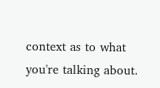context as to what you're talking about.